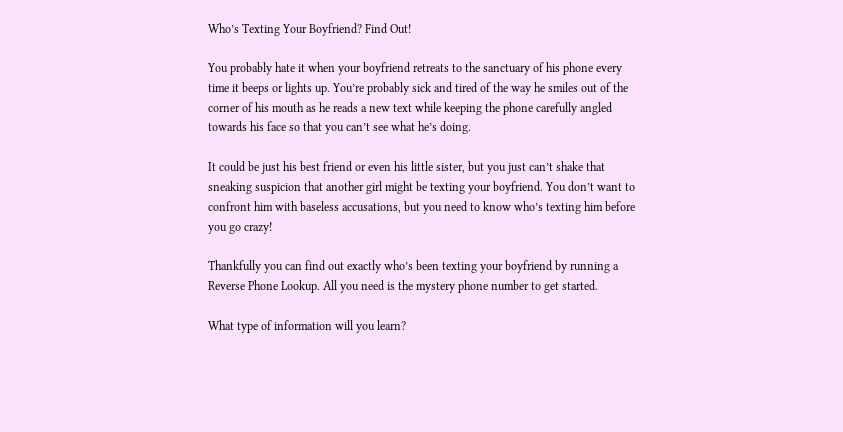Who’s Texting Your Boyfriend? Find Out!

You probably hate it when your boyfriend retreats to the sanctuary of his phone every time it beeps or lights up. You’re probably sick and tired of the way he smiles out of the corner of his mouth as he reads a new text while keeping the phone carefully angled towards his face so that you can’t see what he’s doing.

It could be just his best friend or even his little sister, but you just can’t shake that sneaking suspicion that another girl might be texting your boyfriend. You don’t want to confront him with baseless accusations, but you need to know who’s texting him before you go crazy!

Thankfully you can find out exactly who’s been texting your boyfriend by running a Reverse Phone Lookup. All you need is the mystery phone number to get started.

What type of information will you learn?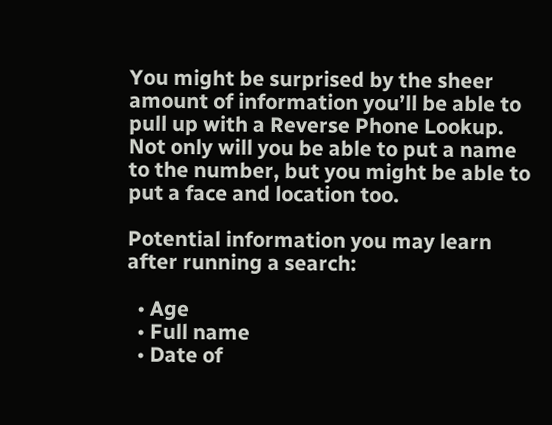You might be surprised by the sheer amount of information you’ll be able to pull up with a Reverse Phone Lookup. Not only will you be able to put a name to the number, but you might be able to put a face and location too.

Potential information you may learn after running a search:

  • Age
  • Full name
  • Date of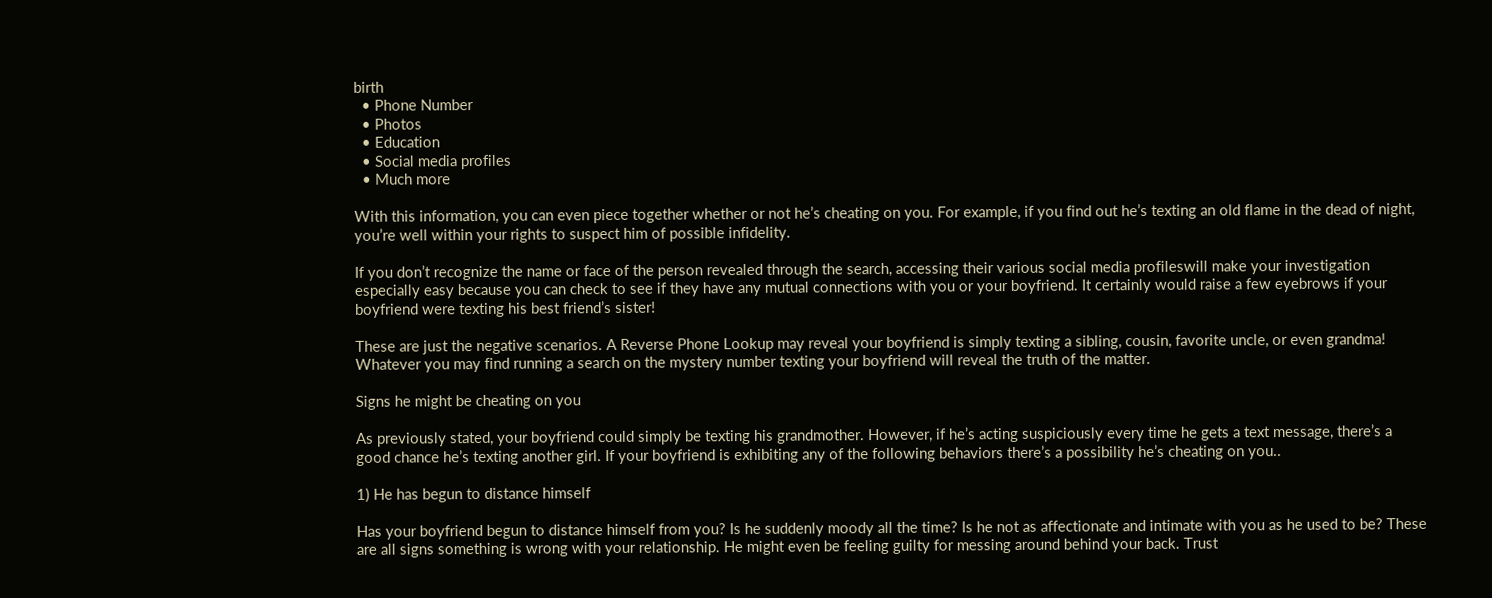birth
  • Phone Number
  • Photos
  • Education
  • Social media profiles
  • Much more

With this information, you can even piece together whether or not he’s cheating on you. For example, if you find out he’s texting an old flame in the dead of night, you’re well within your rights to suspect him of possible infidelity.

If you don’t recognize the name or face of the person revealed through the search, accessing their various social media profileswill make your investigation especially easy because you can check to see if they have any mutual connections with you or your boyfriend. It certainly would raise a few eyebrows if your boyfriend were texting his best friend’s sister!

These are just the negative scenarios. A Reverse Phone Lookup may reveal your boyfriend is simply texting a sibling, cousin, favorite uncle, or even grandma! Whatever you may find running a search on the mystery number texting your boyfriend will reveal the truth of the matter.

Signs he might be cheating on you

As previously stated, your boyfriend could simply be texting his grandmother. However, if he’s acting suspiciously every time he gets a text message, there’s a good chance he’s texting another girl. If your boyfriend is exhibiting any of the following behaviors there’s a possibility he’s cheating on you..

1) He has begun to distance himself

Has your boyfriend begun to distance himself from you? Is he suddenly moody all the time? Is he not as affectionate and intimate with you as he used to be? These are all signs something is wrong with your relationship. He might even be feeling guilty for messing around behind your back. Trust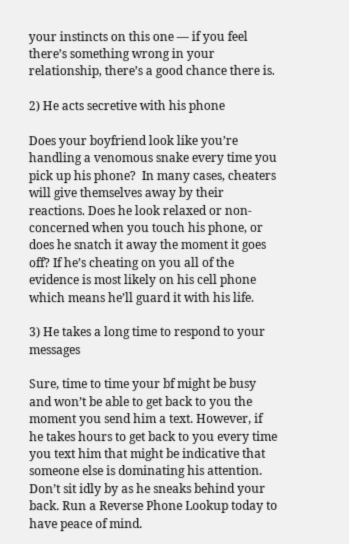your instincts on this one — if you feel there’s something wrong in your relationship, there’s a good chance there is.

2) He acts secretive with his phone

Does your boyfriend look like you’re handling a venomous snake every time you pick up his phone?  In many cases, cheaters will give themselves away by their reactions. Does he look relaxed or non-concerned when you touch his phone, or does he snatch it away the moment it goes off? If he’s cheating on you all of the evidence is most likely on his cell phone which means he’ll guard it with his life.

3) He takes a long time to respond to your messages

Sure, time to time your bf might be busy and won’t be able to get back to you the moment you send him a text. However, if he takes hours to get back to you every time you text him that might be indicative that someone else is dominating his attention. Don’t sit idly by as he sneaks behind your back. Run a Reverse Phone Lookup today to have peace of mind.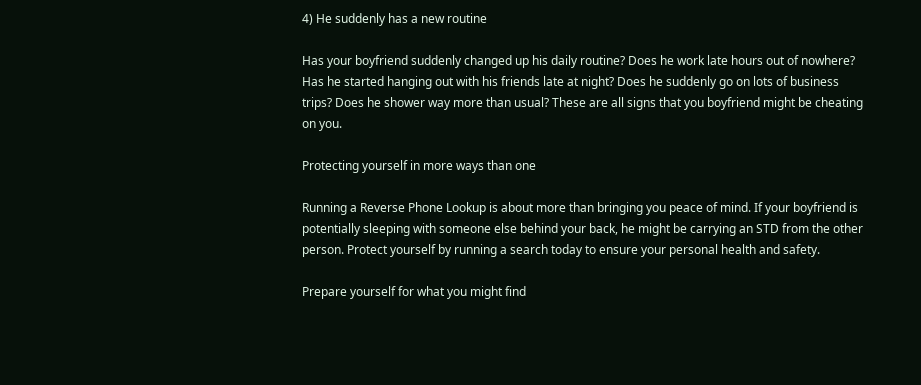4) He suddenly has a new routine

Has your boyfriend suddenly changed up his daily routine? Does he work late hours out of nowhere? Has he started hanging out with his friends late at night? Does he suddenly go on lots of business trips? Does he shower way more than usual? These are all signs that you boyfriend might be cheating on you.

Protecting yourself in more ways than one

Running a Reverse Phone Lookup is about more than bringing you peace of mind. If your boyfriend is potentially sleeping with someone else behind your back, he might be carrying an STD from the other person. Protect yourself by running a search today to ensure your personal health and safety.

Prepare yourself for what you might find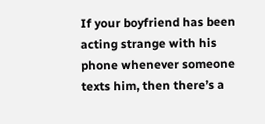If your boyfriend has been acting strange with his phone whenever someone texts him, then there’s a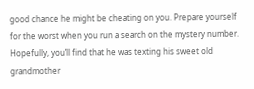good chance he might be cheating on you. Prepare yourself for the worst when you run a search on the mystery number. Hopefully, you’ll find that he was texting his sweet old grandmother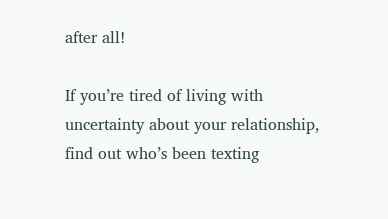after all!

If you’re tired of living with uncertainty about your relationship, find out who’s been texting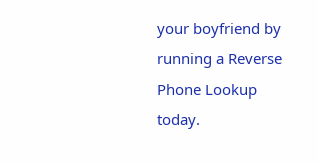your boyfriend by running a Reverse Phone Lookup today.